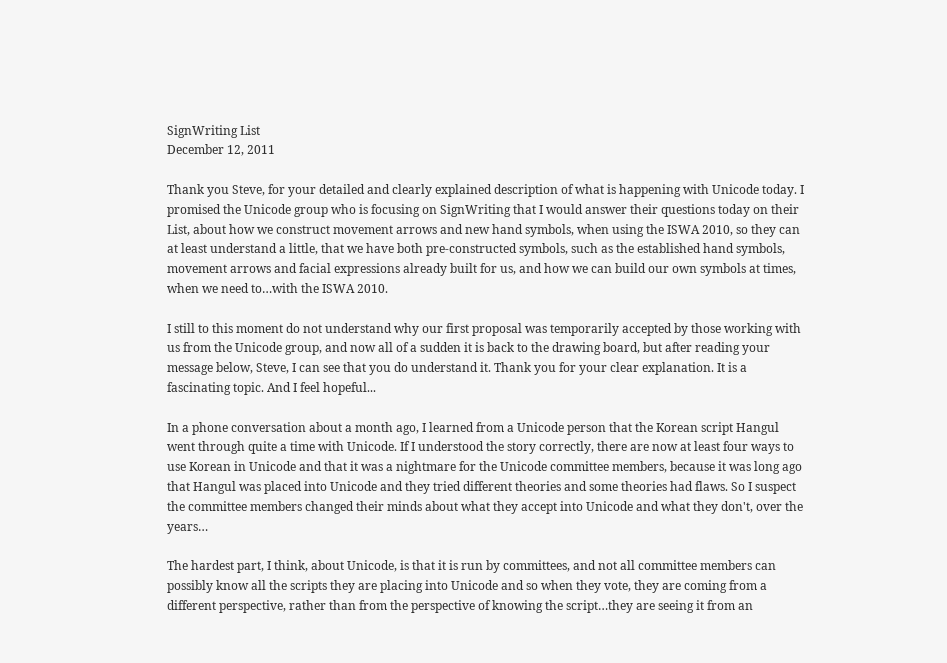SignWriting List
December 12, 2011

Thank you Steve, for your detailed and clearly explained description of what is happening with Unicode today. I promised the Unicode group who is focusing on SignWriting that I would answer their questions today on their List, about how we construct movement arrows and new hand symbols, when using the ISWA 2010, so they can at least understand a little, that we have both pre-constructed symbols, such as the established hand symbols, movement arrows and facial expressions already built for us, and how we can build our own symbols at times, when we need to…with the ISWA 2010.

I still to this moment do not understand why our first proposal was temporarily accepted by those working with us from the Unicode group, and now all of a sudden it is back to the drawing board, but after reading your message below, Steve, I can see that you do understand it. Thank you for your clear explanation. It is a fascinating topic. And I feel hopeful...

In a phone conversation about a month ago, I learned from a Unicode person that the Korean script Hangul went through quite a time with Unicode. If I understood the story correctly, there are now at least four ways to use Korean in Unicode and that it was a nightmare for the Unicode committee members, because it was long ago that Hangul was placed into Unicode and they tried different theories and some theories had flaws. So I suspect the committee members changed their minds about what they accept into Unicode and what they don't, over the years…

The hardest part, I think, about Unicode, is that it is run by committees, and not all committee members can possibly know all the scripts they are placing into Unicode and so when they vote, they are coming from a different perspective, rather than from the perspective of knowing the script…they are seeing it from an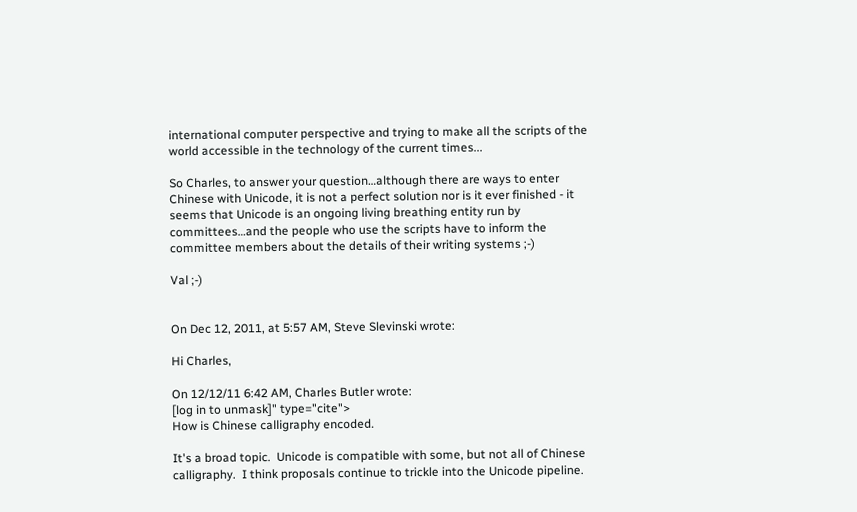international computer perspective and trying to make all the scripts of the world accessible in the technology of the current times...

So Charles, to answer your question…although there are ways to enter Chinese with Unicode, it is not a perfect solution nor is it ever finished - it seems that Unicode is an ongoing living breathing entity run by committees…and the people who use the scripts have to inform the committee members about the details of their writing systems ;-)

Val ;-)


On Dec 12, 2011, at 5:57 AM, Steve Slevinski wrote:

Hi Charles,

On 12/12/11 6:42 AM, Charles Butler wrote:
[log in to unmask]" type="cite">
How is Chinese calligraphy encoded.

It's a broad topic.  Unicode is compatible with some, but not all of Chinese calligraphy.  I think proposals continue to trickle into the Unicode pipeline.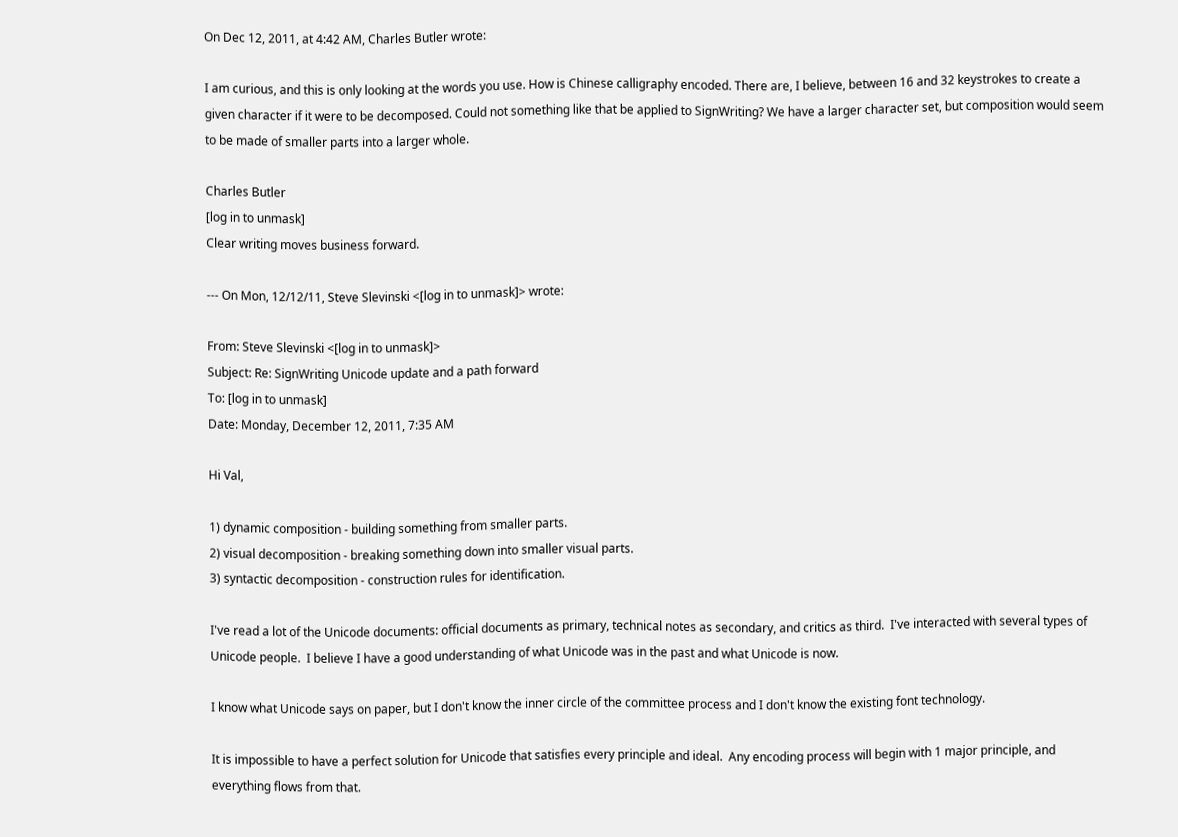On Dec 12, 2011, at 4:42 AM, Charles Butler wrote:

I am curious, and this is only looking at the words you use. How is Chinese calligraphy encoded. There are, I believe, between 16 and 32 keystrokes to create a given character if it were to be decomposed. Could not something like that be applied to SignWriting? We have a larger character set, but composition would seem to be made of smaller parts into a larger whole.

Charles Butler
[log in to unmask]
Clear writing moves business forward.

--- On Mon, 12/12/11, Steve Slevinski <[log in to unmask]> wrote:

From: Steve Slevinski <[log in to unmask]>
Subject: Re: SignWriting Unicode update and a path forward
To: [log in to unmask]
Date: Monday, December 12, 2011, 7:35 AM

Hi Val,

1) dynamic composition - building something from smaller parts.
2) visual decomposition - breaking something down into smaller visual parts.
3) syntactic decomposition - construction rules for identification.

I've read a lot of the Unicode documents: official documents as primary, technical notes as secondary, and critics as third.  I've interacted with several types of Unicode people.  I believe I have a good understanding of what Unicode was in the past and what Unicode is now.

I know what Unicode says on paper, but I don't know the inner circle of the committee process and I don't know the existing font technology.

It is impossible to have a perfect solution for Unicode that satisfies every principle and ideal.  Any encoding process will begin with 1 major principle, and everything flows from that.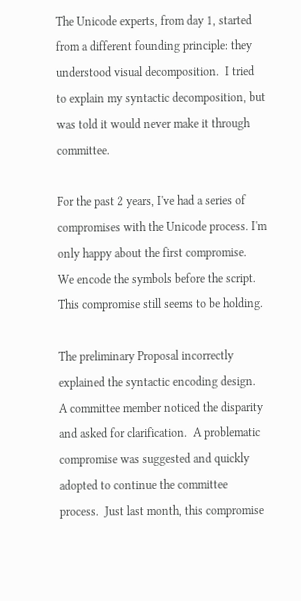The Unicode experts, from day 1, started from a different founding principle: they understood visual decomposition.  I tried to explain my syntactic decomposition, but was told it would never make it through committee.

For the past 2 years, I've had a series of compromises with the Unicode process. I'm only happy about the first compromise.  We encode the symbols before the script.  This compromise still seems to be holding.

The preliminary Proposal incorrectly explained the syntactic encoding design.  A committee member noticed the disparity and asked for clarification.  A problematic compromise was suggested and quickly adopted to continue the committee process.  Just last month, this compromise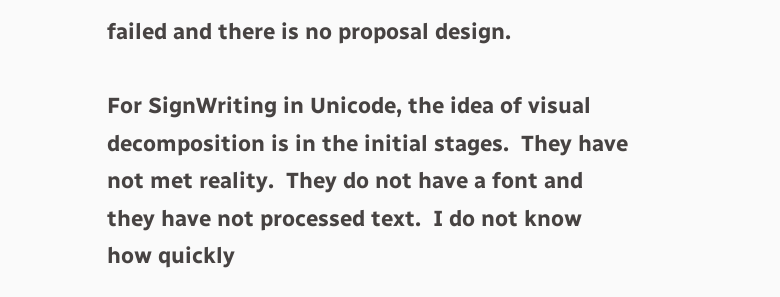failed and there is no proposal design.

For SignWriting in Unicode, the idea of visual decomposition is in the initial stages.  They have not met reality.  They do not have a font and they have not processed text.  I do not know how quickly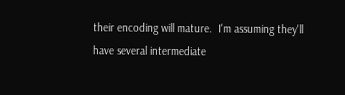their encoding will mature.  I'm assuming they'll have several intermediate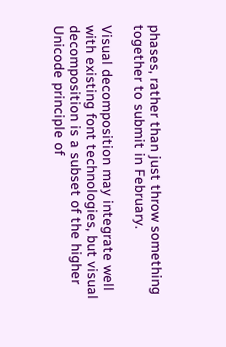phases, rather than just throw something together to submit in February.

Visual decomposition may integrate well with existing font technologies, but visual decomposition is a subset of the higher Unicode principle of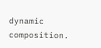dynamic composition.